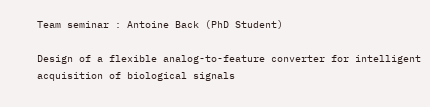Team seminar : Antoine Back (PhD Student)

Design of a flexible analog-to-feature converter for intelligent acquisition of biological signals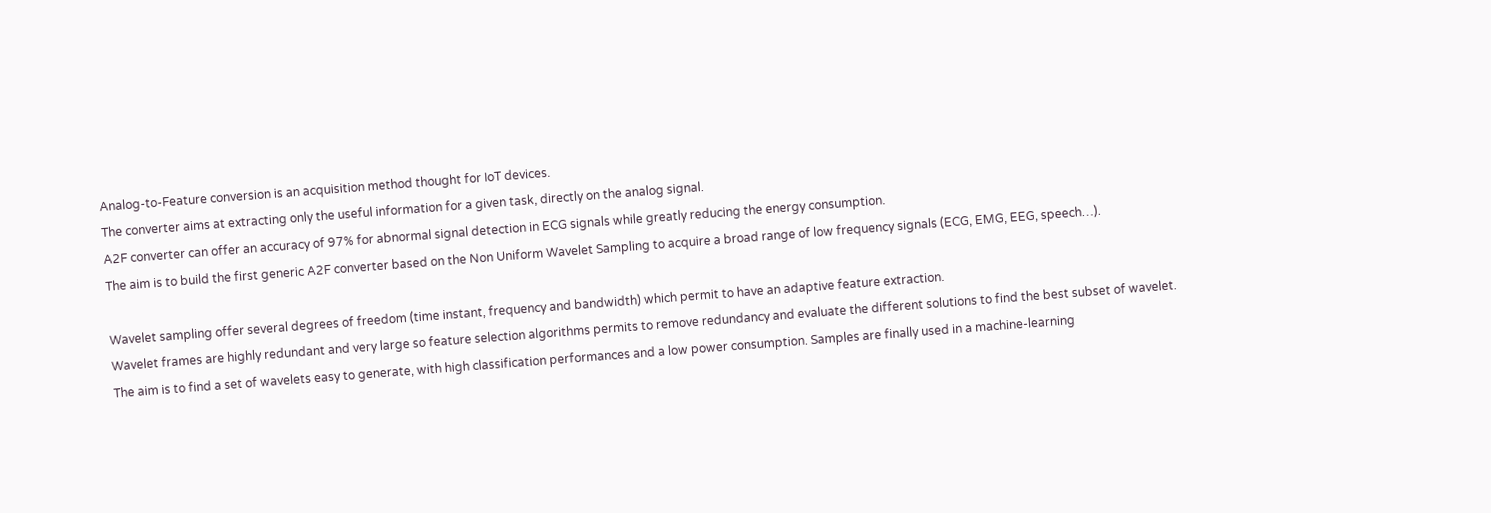Analog-to-Feature conversion is an acquisition method thought for IoT devices.
The converter aims at extracting only the useful information for a given task, directly on the analog signal.
A2F converter can offer an accuracy of 97% for abnormal signal detection in ECG signals while greatly reducing the energy consumption.
The aim is to build the first generic A2F converter based on the Non Uniform Wavelet Sampling to acquire a broad range of low frequency signals (ECG, EMG, EEG, speech…).

Wavelet sampling offer several degrees of freedom (time instant, frequency and bandwidth) which permit to have an adaptive feature extraction.
Wavelet frames are highly redundant and very large so feature selection algorithms permits to remove redundancy and evaluate the different solutions to find the best subset of wavelet.
The aim is to find a set of wavelets easy to generate, with high classification performances and a low power consumption. Samples are finally used in a machine-learning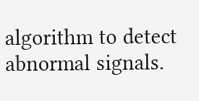algorithm to detect abnormal signals.